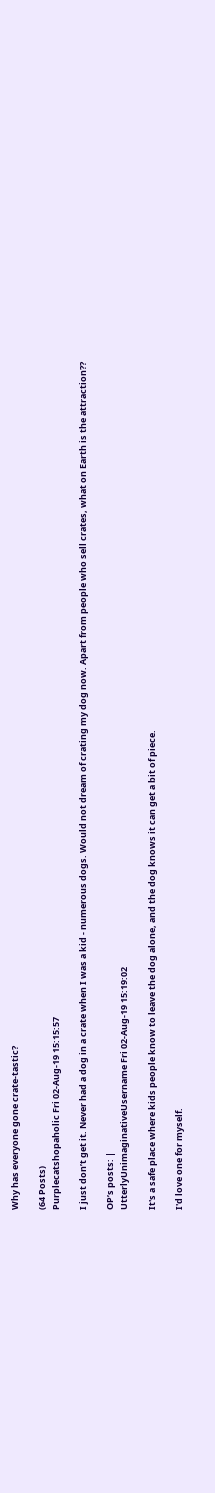Why has everyone gone crate-tastic?

(64 Posts)
Purplecatshopaholic Fri 02-Aug-19 15:15:57

I just don’t get it. Never had a dog in a crate when I was a kid - numerous dogs. Would not dream of crating my dog now. Apart from people who sell crates, what on Earth is the attraction??

OP’s posts: |
UtterlyUnimaginativeUsername Fri 02-Aug-19 15:19:02

It's a safe place where kids people know to leave the dog alone, and the dog knows it can get a bit of piece.

I'd love one for myself.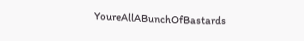YoureAllABunchOfBastards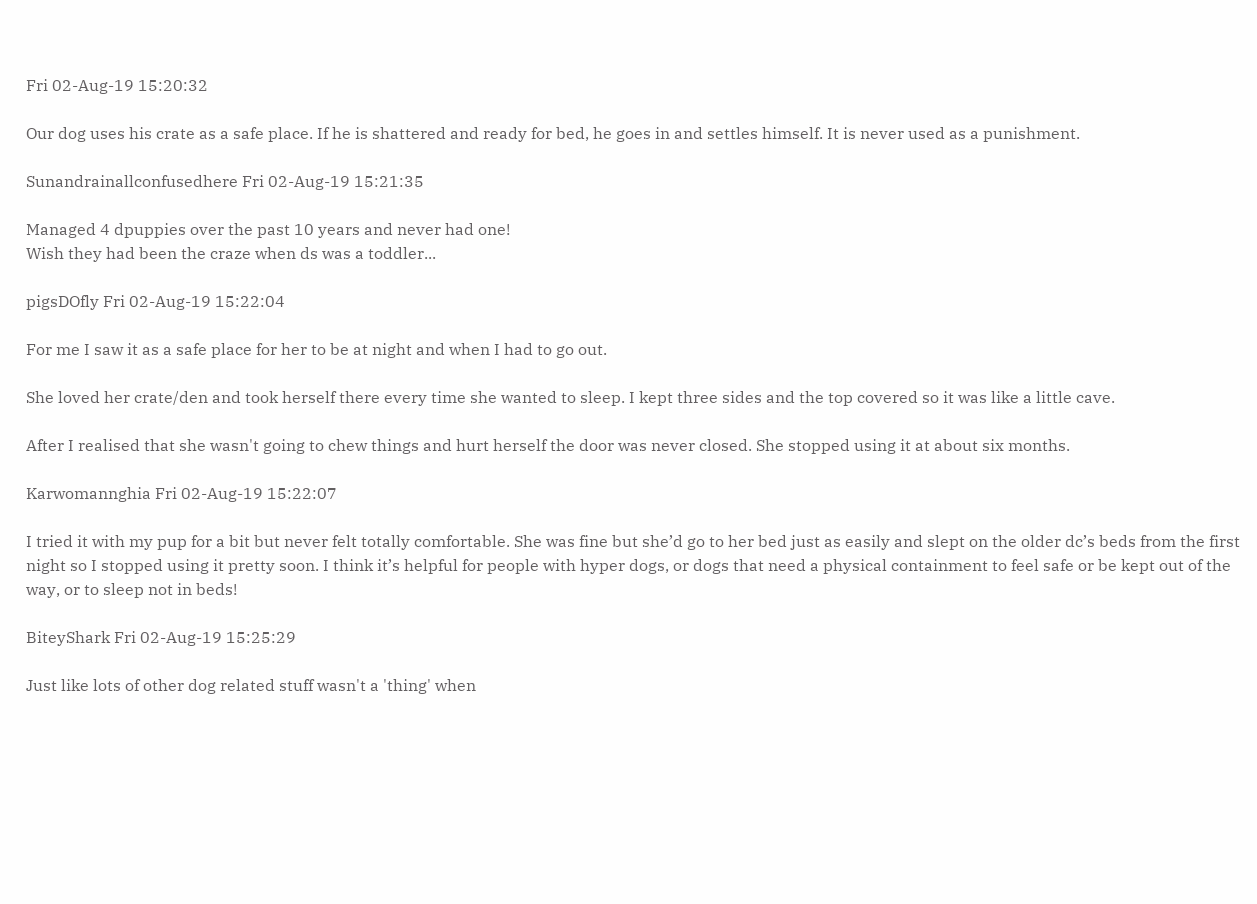Fri 02-Aug-19 15:20:32

Our dog uses his crate as a safe place. If he is shattered and ready for bed, he goes in and settles himself. It is never used as a punishment.

Sunandrainallconfusedhere Fri 02-Aug-19 15:21:35

Managed 4 dpuppies over the past 10 years and never had one!
Wish they had been the craze when ds was a toddler...

pigsDOfly Fri 02-Aug-19 15:22:04

For me I saw it as a safe place for her to be at night and when I had to go out.

She loved her crate/den and took herself there every time she wanted to sleep. I kept three sides and the top covered so it was like a little cave.

After I realised that she wasn't going to chew things and hurt herself the door was never closed. She stopped using it at about six months.

Karwomannghia Fri 02-Aug-19 15:22:07

I tried it with my pup for a bit but never felt totally comfortable. She was fine but she’d go to her bed just as easily and slept on the older dc’s beds from the first night so I stopped using it pretty soon. I think it’s helpful for people with hyper dogs, or dogs that need a physical containment to feel safe or be kept out of the way, or to sleep not in beds!

BiteyShark Fri 02-Aug-19 15:25:29

Just like lots of other dog related stuff wasn't a 'thing' when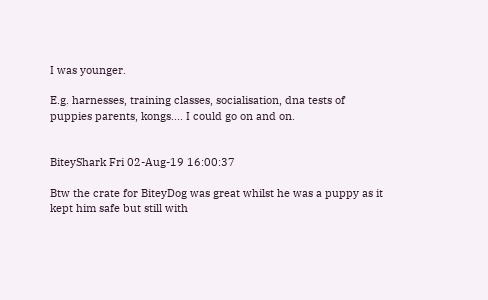I was younger.

E.g. harnesses, training classes, socialisation, dna tests of puppies parents, kongs.... I could go on and on.


BiteyShark Fri 02-Aug-19 16:00:37

Btw the crate for BiteyDog was great whilst he was a puppy as it kept him safe but still with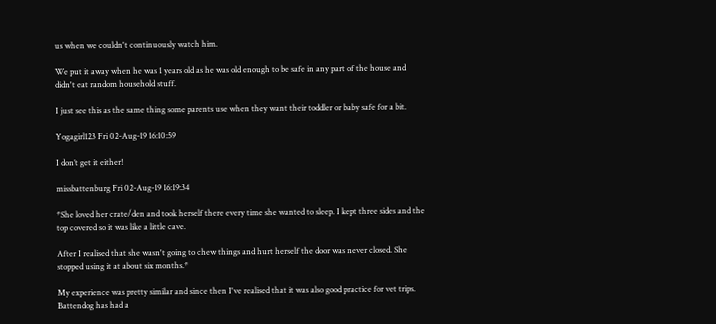us when we couldn't continuously watch him.

We put it away when he was 1 years old as he was old enough to be safe in any part of the house and didn't eat random household stuff.

I just see this as the same thing some parents use when they want their toddler or baby safe for a bit.

Yogagirl123 Fri 02-Aug-19 16:10:59

I don’t get it either!

missbattenburg Fri 02-Aug-19 16:19:34

*She loved her crate/den and took herself there every time she wanted to sleep. I kept three sides and the top covered so it was like a little cave.

After I realised that she wasn't going to chew things and hurt herself the door was never closed. She stopped using it at about six months.*

My experience was pretty similar and since then I've realised that it was also good practice for vet trips. Battendog has had a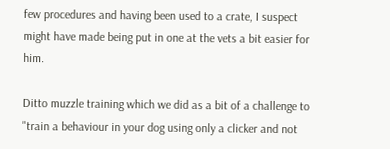few procedures and having been used to a crate, I suspect might have made being put in one at the vets a bit easier for him.

Ditto muzzle training which we did as a bit of a challenge to "train a behaviour in your dog using only a clicker and not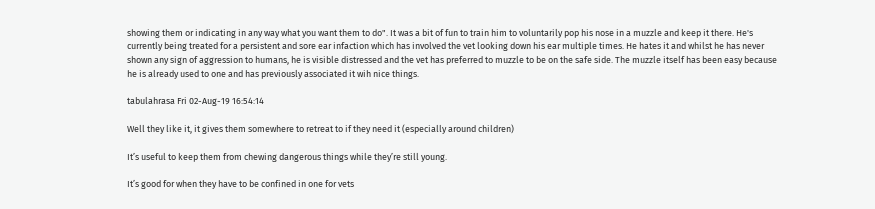showing them or indicating in any way what you want them to do". It was a bit of fun to train him to voluntarily pop his nose in a muzzle and keep it there. He's currently being treated for a persistent and sore ear infaction which has involved the vet looking down his ear multiple times. He hates it and whilst he has never shown any sign of aggression to humans, he is visible distressed and the vet has preferred to muzzle to be on the safe side. The muzzle itself has been easy because he is already used to one and has previously associated it wih nice things.

tabulahrasa Fri 02-Aug-19 16:54:14

Well they like it, it gives them somewhere to retreat to if they need it (especially around children)

It’s useful to keep them from chewing dangerous things while they’re still young.

It’s good for when they have to be confined in one for vets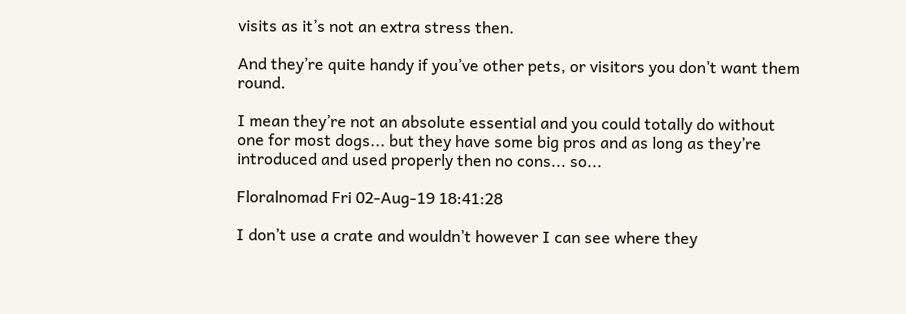visits as it’s not an extra stress then.

And they’re quite handy if you’ve other pets, or visitors you don’t want them round.

I mean they’re not an absolute essential and you could totally do without one for most dogs... but they have some big pros and as long as they’re introduced and used properly then no cons... so...

Floralnomad Fri 02-Aug-19 18:41:28

I don’t use a crate and wouldn’t however I can see where they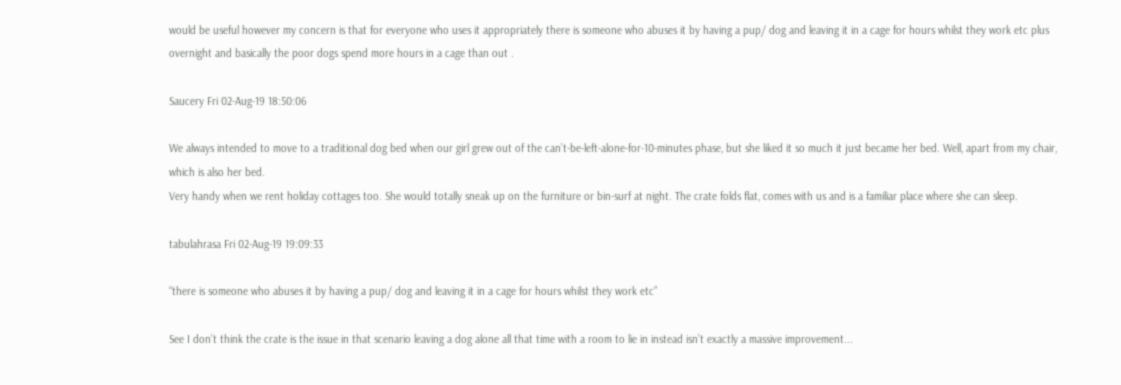would be useful however my concern is that for everyone who uses it appropriately there is someone who abuses it by having a pup/ dog and leaving it in a cage for hours whilst they work etc plus overnight and basically the poor dogs spend more hours in a cage than out .

Saucery Fri 02-Aug-19 18:50:06

We always intended to move to a traditional dog bed when our girl grew out of the can’t-be-left-alone-for-10-minutes phase, but she liked it so much it just became her bed. Well, apart from my chair, which is also her bed.
Very handy when we rent holiday cottages too. She would totally sneak up on the furniture or bin-surf at night. The crate folds flat, comes with us and is a familiar place where she can sleep.

tabulahrasa Fri 02-Aug-19 19:09:33

“there is someone who abuses it by having a pup/ dog and leaving it in a cage for hours whilst they work etc”

See I don’t think the crate is the issue in that scenario leaving a dog alone all that time with a room to lie in instead isn’t exactly a massive improvement...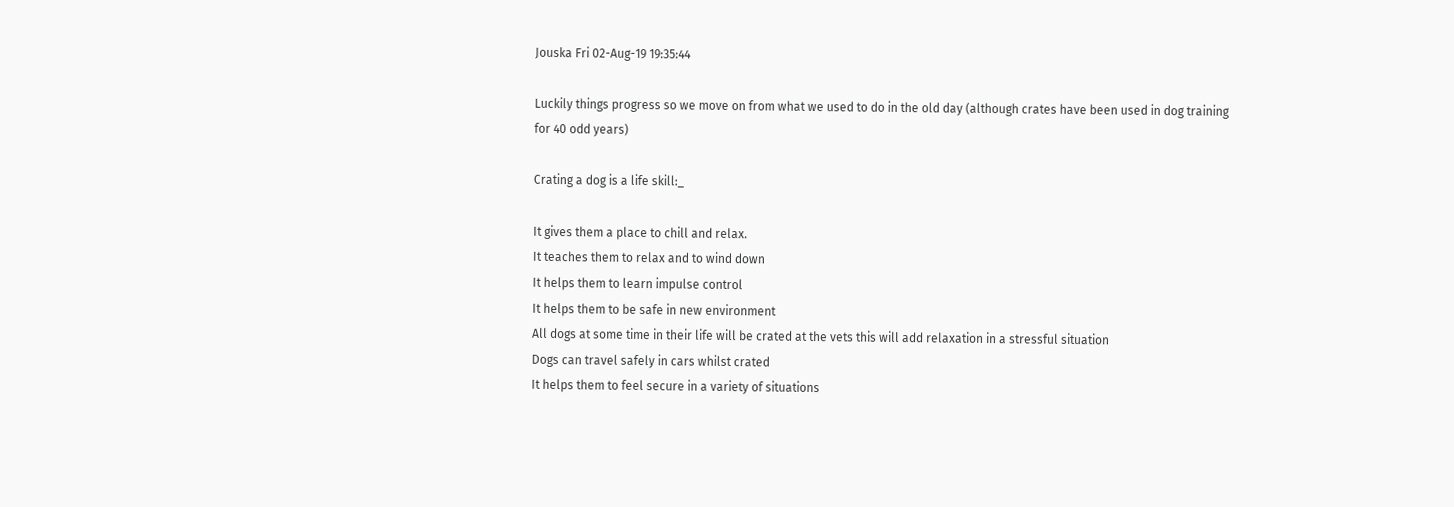Jouska Fri 02-Aug-19 19:35:44

Luckily things progress so we move on from what we used to do in the old day (although crates have been used in dog training for 40 odd years)

Crating a dog is a life skill:_

It gives them a place to chill and relax.
It teaches them to relax and to wind down
It helps them to learn impulse control
It helps them to be safe in new environment
All dogs at some time in their life will be crated at the vets this will add relaxation in a stressful situation
Dogs can travel safely in cars whilst crated
It helps them to feel secure in a variety of situations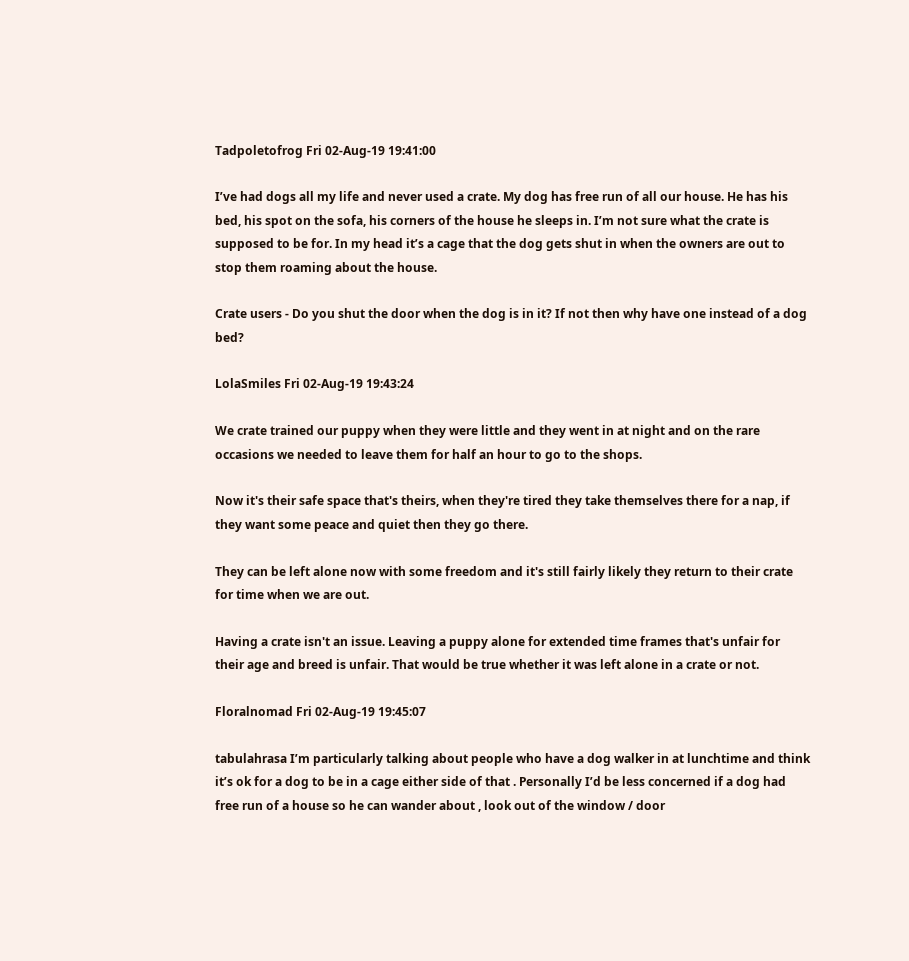Tadpoletofrog Fri 02-Aug-19 19:41:00

I’ve had dogs all my life and never used a crate. My dog has free run of all our house. He has his bed, his spot on the sofa, his corners of the house he sleeps in. I’m not sure what the crate is supposed to be for. In my head it’s a cage that the dog gets shut in when the owners are out to stop them roaming about the house.

Crate users - Do you shut the door when the dog is in it? If not then why have one instead of a dog bed?

LolaSmiles Fri 02-Aug-19 19:43:24

We crate trained our puppy when they were little and they went in at night and on the rare occasions we needed to leave them for half an hour to go to the shops.

Now it's their safe space that's theirs, when they're tired they take themselves there for a nap, if they want some peace and quiet then they go there.

They can be left alone now with some freedom and it's still fairly likely they return to their crate for time when we are out.

Having a crate isn't an issue. Leaving a puppy alone for extended time frames that's unfair for their age and breed is unfair. That would be true whether it was left alone in a crate or not.

Floralnomad Fri 02-Aug-19 19:45:07

tabulahrasa I’m particularly talking about people who have a dog walker in at lunchtime and think it’s ok for a dog to be in a cage either side of that . Personally I’d be less concerned if a dog had free run of a house so he can wander about , look out of the window / door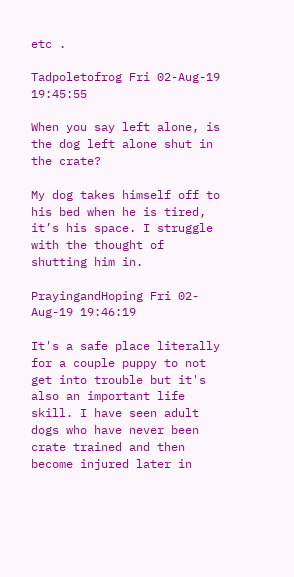etc .

Tadpoletofrog Fri 02-Aug-19 19:45:55

When you say left alone, is the dog left alone shut in the crate?

My dog takes himself off to his bed when he is tired, it’s his space. I struggle with the thought of shutting him in.

PrayingandHoping Fri 02-Aug-19 19:46:19

It's a safe place literally for a couple puppy to not get into trouble but it's also an important life skill. I have seen adult dogs who have never been crate trained and then become injured later in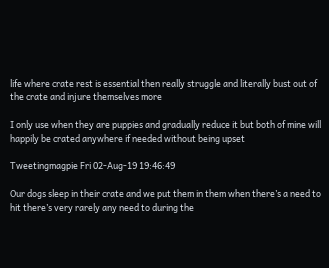life where crate rest is essential then really struggle and literally bust out of the crate and injure themselves more

I only use when they are puppies and gradually reduce it but both of mine will happily be crated anywhere if needed without being upset

Tweetingmagpie Fri 02-Aug-19 19:46:49

Our dogs sleep in their crate and we put them in them when there’s a need to hit there’s very rarely any need to during the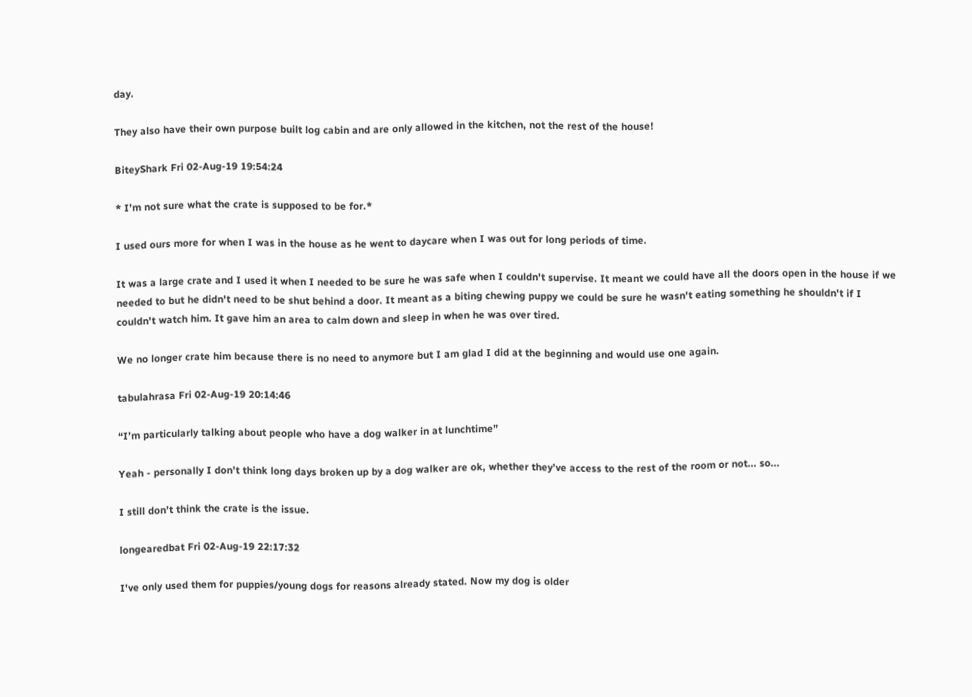day.

They also have their own purpose built log cabin and are only allowed in the kitchen, not the rest of the house!

BiteyShark Fri 02-Aug-19 19:54:24

* I’m not sure what the crate is supposed to be for.*

I used ours more for when I was in the house as he went to daycare when I was out for long periods of time.

It was a large crate and I used it when I needed to be sure he was safe when I couldn't supervise. It meant we could have all the doors open in the house if we needed to but he didn't need to be shut behind a door. It meant as a biting chewing puppy we could be sure he wasn't eating something he shouldn't if I couldn't watch him. It gave him an area to calm down and sleep in when he was over tired.

We no longer crate him because there is no need to anymore but I am glad I did at the beginning and would use one again.

tabulahrasa Fri 02-Aug-19 20:14:46

“I’m particularly talking about people who have a dog walker in at lunchtime”

Yeah - personally I don’t think long days broken up by a dog walker are ok, whether they’ve access to the rest of the room or not... so...

I still don’t think the crate is the issue.

longearedbat Fri 02-Aug-19 22:17:32

I've only used them for puppies/young dogs for reasons already stated. Now my dog is older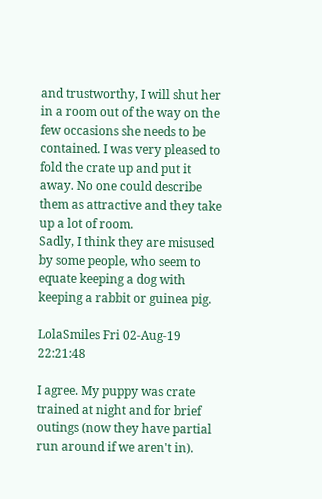and trustworthy, I will shut her in a room out of the way on the few occasions she needs to be contained. I was very pleased to fold the crate up and put it away. No one could describe them as attractive and they take up a lot of room.
Sadly, I think they are misused by some people, who seem to equate keeping a dog with keeping a rabbit or guinea pig.

LolaSmiles Fri 02-Aug-19 22:21:48

I agree. My puppy was crate trained at night and for brief outings (now they have partial run around if we aren't in).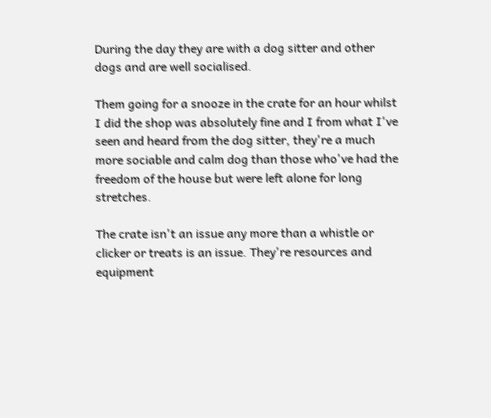During the day they are with a dog sitter and other dogs and are well socialised.

Them going for a snooze in the crate for an hour whilst I did the shop was absolutely fine and I from what I've seen and heard from the dog sitter, they're a much more sociable and calm dog than those who've had the freedom of the house but were left alone for long stretches.

The crate isn't an issue any more than a whistle or clicker or treats is an issue. They're resources and equipment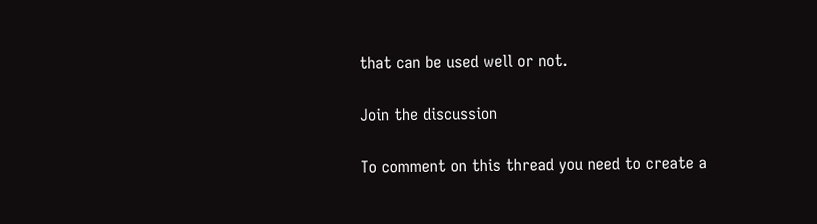that can be used well or not.

Join the discussion

To comment on this thread you need to create a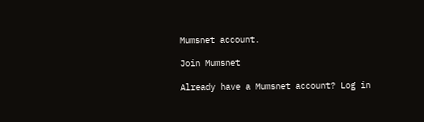Mumsnet account.

Join Mumsnet

Already have a Mumsnet account? Log in